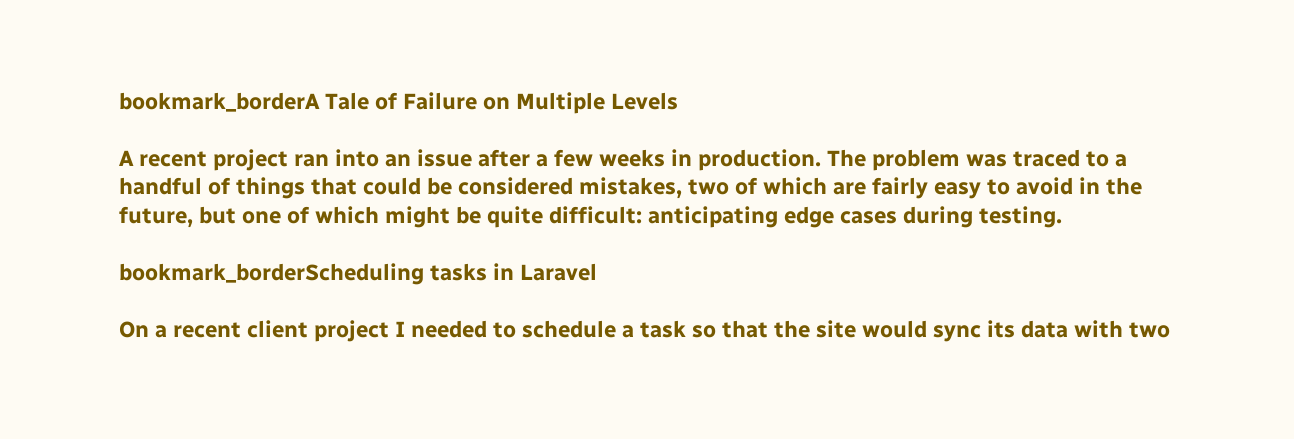bookmark_borderA Tale of Failure on Multiple Levels

A recent project ran into an issue after a few weeks in production. The problem was traced to a handful of things that could be considered mistakes, two of which are fairly easy to avoid in the future, but one of which might be quite difficult: anticipating edge cases during testing.

bookmark_borderScheduling tasks in Laravel

On a recent client project I needed to schedule a task so that the site would sync its data with two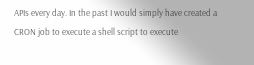APIs every day. In the past I would simply have created a CRON job to execute a shell script to execute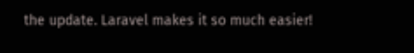the update. Laravel makes it so much easier!